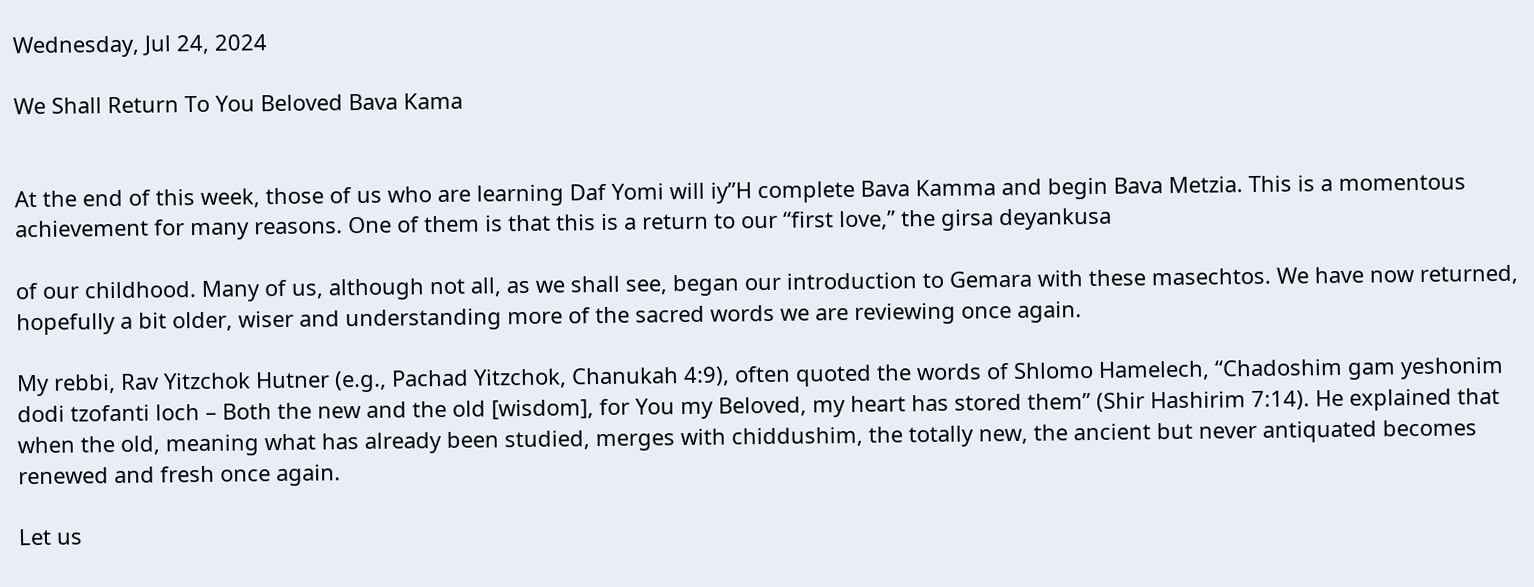Wednesday, Jul 24, 2024

We Shall Return To You Beloved Bava Kama


At the end of this week, those of us who are learning Daf Yomi will iy”H complete Bava Kamma and begin Bava Metzia. This is a momentous achievement for many reasons. One of them is that this is a return to our “first love,” the girsa deyankusa

of our childhood. Many of us, although not all, as we shall see, began our introduction to Gemara with these masechtos. We have now returned, hopefully a bit older, wiser and understanding more of the sacred words we are reviewing once again.

My rebbi, Rav Yitzchok Hutner (e.g., Pachad Yitzchok, Chanukah 4:9), often quoted the words of Shlomo Hamelech, “Chadoshim gam yeshonim dodi tzofanti loch – Both the new and the old [wisdom], for You my Beloved, my heart has stored them” (Shir Hashirim 7:14). He explained that when the old, meaning what has already been studied, merges with chiddushim, the totally new, the ancient but never antiquated becomes renewed and fresh once again.

Let us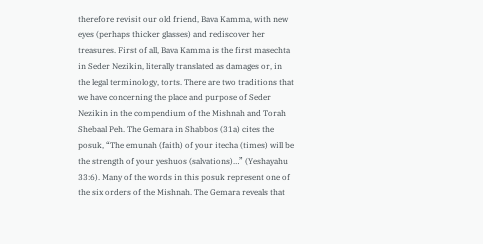therefore revisit our old friend, Bava Kamma, with new eyes (perhaps thicker glasses) and rediscover her treasures. First of all, Bava Kamma is the first masechta in Seder Nezikin, literally translated as damages or, in the legal terminology, torts. There are two traditions that we have concerning the place and purpose of Seder Nezikin in the compendium of the Mishnah and Torah Shebaal Peh. The Gemara in Shabbos (31a) cites the posuk, “The emunah (faith) of your itecha (times) will be the strength of your yeshuos (salvations)…” (Yeshayahu 33:6). Many of the words in this posuk represent one of the six orders of the Mishnah. The Gemara reveals that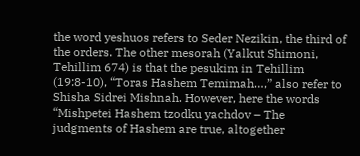the word yeshuos refers to Seder Nezikin, the third of the orders. The other mesorah (Yalkut Shimoni, Tehillim 674) is that the pesukim in Tehillim (19:8-10), “Toras Hashem Temimah…,” also refer to Shisha Sidrei Mishnah. However, here the words “Mishpetei Hashem tzodku yachdov – The judgments of Hashem are true, altogether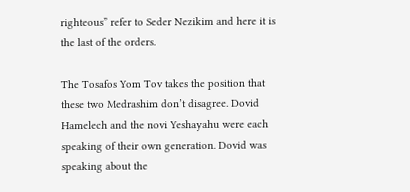righteous” refer to Seder Nezikim and here it is the last of the orders.

The Tosafos Yom Tov takes the position that these two Medrashim don’t disagree. Dovid Hamelech and the novi Yeshayahu were each speaking of their own generation. Dovid was speaking about the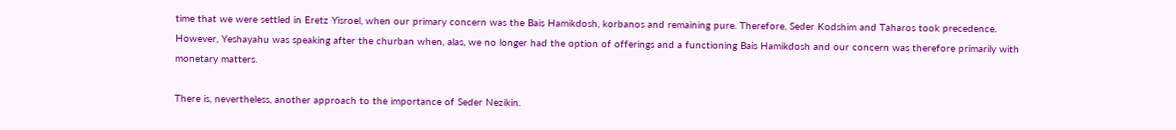time that we were settled in Eretz Yisroel, when our primary concern was the Bais Hamikdosh, korbanos and remaining pure. Therefore, Seder Kodshim and Taharos took precedence. However, Yeshayahu was speaking after the churban when, alas, we no longer had the option of offerings and a functioning Bais Hamikdosh and our concern was therefore primarily with monetary matters.

There is, nevertheless, another approach to the importance of Seder Nezikin.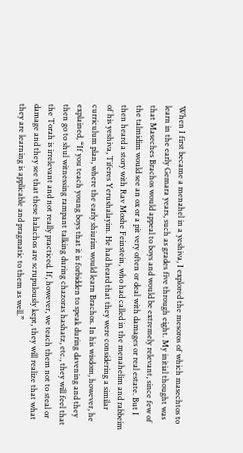When I first became a menahel in a yeshiva, I explored the mesoros of which masechtos to learn in the early Gemara years, such as grades five through eight. My initial thought was that Maseches Brachos would appeal to boys and would be extremely relevant, since few of the talmidim would see an ox or a pit very often or deal with damages or real estate. But I then heard a story with Rav Moshe Feinstein, who had called in the menahelim and rabbeim of his yeshiva, Tiferes Yerushalayim. He had heard that they were considering a similar curriculum plan, where the early shiurim would learn Brachos. In his wisdom, however, he explained, “If you teach young boys that it is forbidden to speak during davening and they then go to shul witnessing rampant talking during chazoras hashatz, etc., they will feel that the Torah is irrelevant and not really practiced. If, however, we teach them not to steal or damage and they see that these halachos are scrupulously kept, they will realize that what they are learning is applicable and pragmatic to them as well.”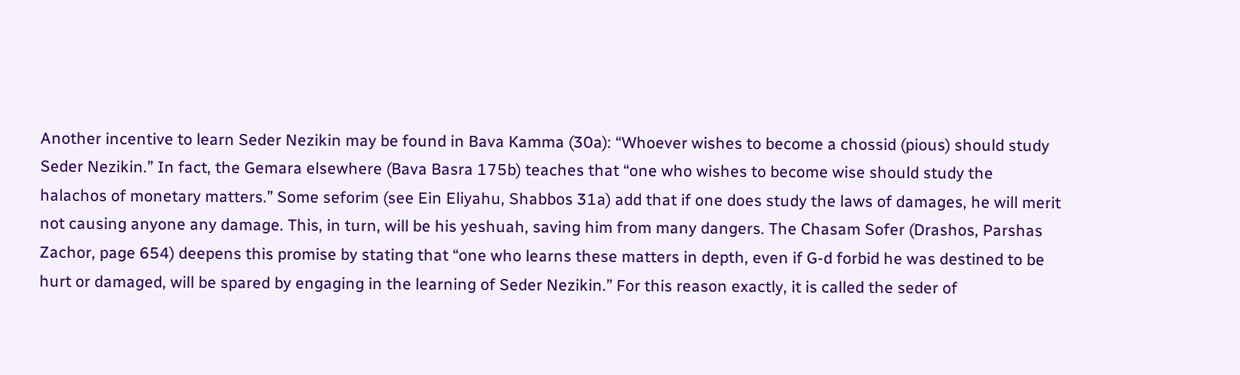Another incentive to learn Seder Nezikin may be found in Bava Kamma (30a): “Whoever wishes to become a chossid (pious) should study Seder Nezikin.” In fact, the Gemara elsewhere (Bava Basra 175b) teaches that “one who wishes to become wise should study the halachos of monetary matters.” Some seforim (see Ein Eliyahu, Shabbos 31a) add that if one does study the laws of damages, he will merit not causing anyone any damage. This, in turn, will be his yeshuah, saving him from many dangers. The Chasam Sofer (Drashos, Parshas Zachor, page 654) deepens this promise by stating that “one who learns these matters in depth, even if G-d forbid he was destined to be hurt or damaged, will be spared by engaging in the learning of Seder Nezikin.” For this reason exactly, it is called the seder of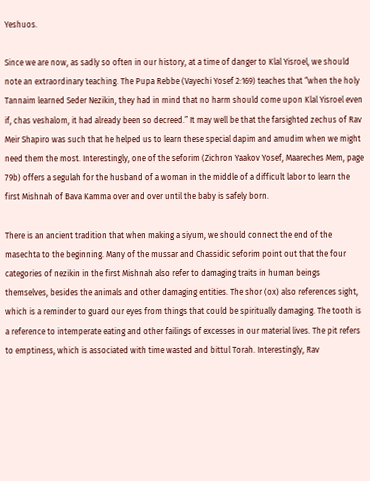Yeshuos.

Since we are now, as sadly so often in our history, at a time of danger to Klal Yisroel, we should note an extraordinary teaching. The Pupa Rebbe (Vayechi Yosef 2:169) teaches that “when the holy Tannaim learned Seder Nezikin, they had in mind that no harm should come upon Klal Yisroel even if, chas veshalom, it had already been so decreed.” It may well be that the farsighted zechus of Rav Meir Shapiro was such that he helped us to learn these special dapim and amudim when we might need them the most. Interestingly, one of the seforim (Zichron Yaakov Yosef, Maareches Mem, page 79b) offers a segulah for the husband of a woman in the middle of a difficult labor to learn the first Mishnah of Bava Kamma over and over until the baby is safely born.

There is an ancient tradition that when making a siyum, we should connect the end of the masechta to the beginning. Many of the mussar and Chassidic seforim point out that the four categories of nezikin in the first Mishnah also refer to damaging traits in human beings themselves, besides the animals and other damaging entities. The shor (ox) also references sight, which is a reminder to guard our eyes from things that could be spiritually damaging. The tooth is a reference to intemperate eating and other failings of excesses in our material lives. The pit refers to emptiness, which is associated with time wasted and bittul Torah. Interestingly, Rav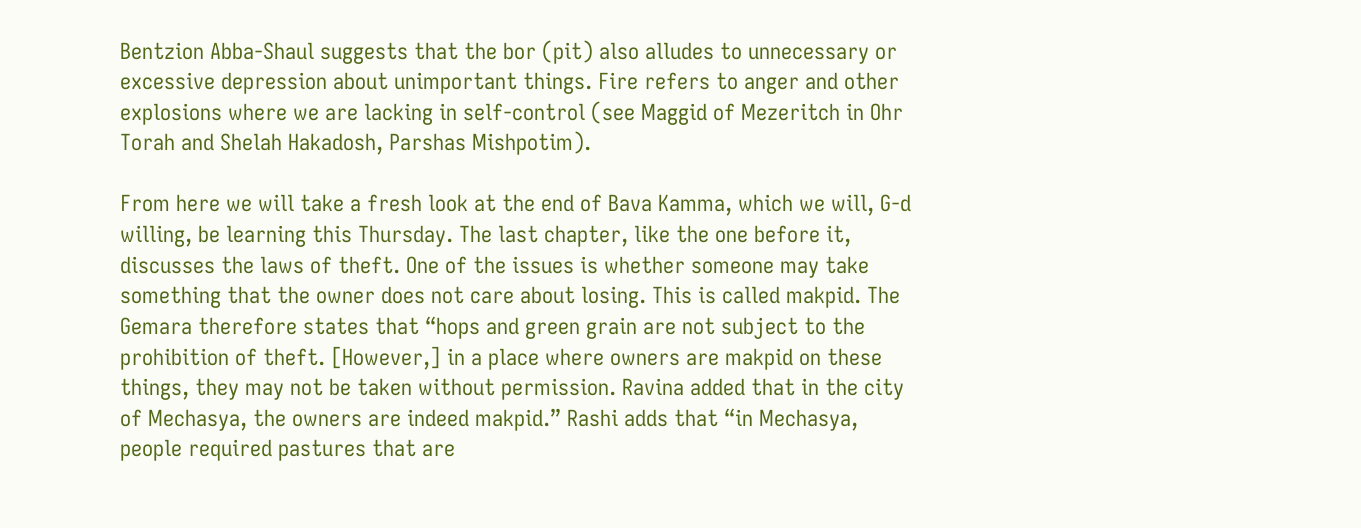Bentzion Abba-Shaul suggests that the bor (pit) also alludes to unnecessary or excessive depression about unimportant things. Fire refers to anger and other explosions where we are lacking in self-control (see Maggid of Mezeritch in Ohr Torah and Shelah Hakadosh, Parshas Mishpotim).

From here we will take a fresh look at the end of Bava Kamma, which we will, G-d willing, be learning this Thursday. The last chapter, like the one before it, discusses the laws of theft. One of the issues is whether someone may take something that the owner does not care about losing. This is called makpid. The Gemara therefore states that “hops and green grain are not subject to the prohibition of theft. [However,] in a place where owners are makpid on these things, they may not be taken without permission. Ravina added that in the city of Mechasya, the owners are indeed makpid.” Rashi adds that “in Mechasya, people required pastures that are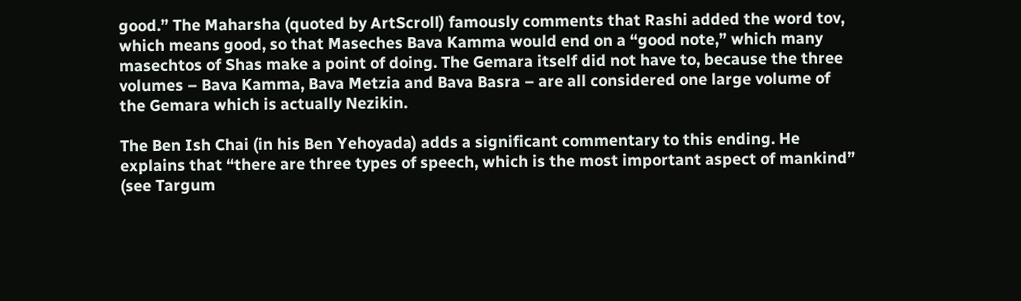good.” The Maharsha (quoted by ArtScroll) famously comments that Rashi added the word tov, which means good, so that Maseches Bava Kamma would end on a “good note,” which many masechtos of Shas make a point of doing. The Gemara itself did not have to, because the three volumes – Bava Kamma, Bava Metzia and Bava Basra – are all considered one large volume of the Gemara which is actually Nezikin.

The Ben Ish Chai (in his Ben Yehoyada) adds a significant commentary to this ending. He explains that “there are three types of speech, which is the most important aspect of mankind” (see Targum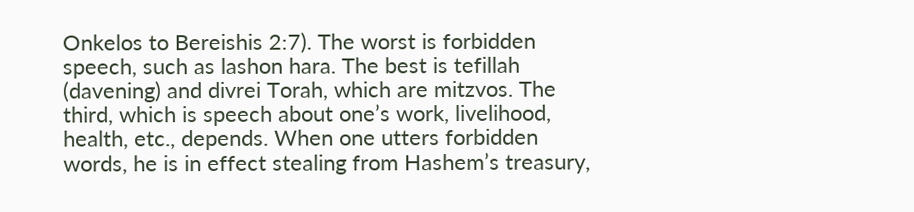Onkelos to Bereishis 2:7). The worst is forbidden speech, such as lashon hara. The best is tefillah (davening) and divrei Torah, which are mitzvos. The third, which is speech about one’s work, livelihood, health, etc., depends. When one utters forbidden words, he is in effect stealing from Hashem’s treasury,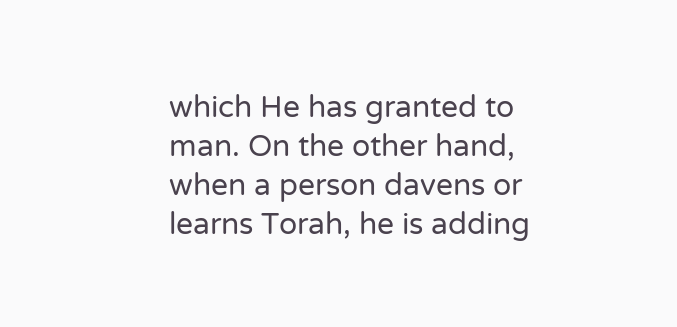which He has granted to man. On the other hand, when a person davens or learns Torah, he is adding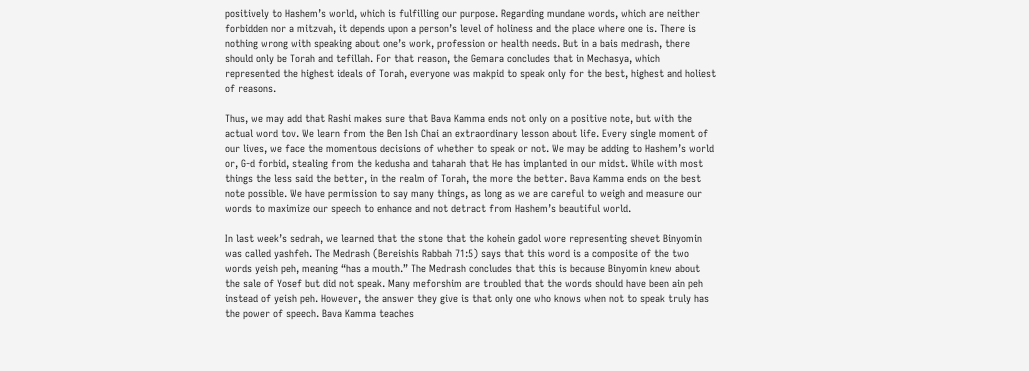positively to Hashem’s world, which is fulfilling our purpose. Regarding mundane words, which are neither forbidden nor a mitzvah, it depends upon a person’s level of holiness and the place where one is. There is nothing wrong with speaking about one’s work, profession or health needs. But in a bais medrash, there should only be Torah and tefillah. For that reason, the Gemara concludes that in Mechasya, which represented the highest ideals of Torah, everyone was makpid to speak only for the best, highest and holiest of reasons.

Thus, we may add that Rashi makes sure that Bava Kamma ends not only on a positive note, but with the actual word tov. We learn from the Ben Ish Chai an extraordinary lesson about life. Every single moment of our lives, we face the momentous decisions of whether to speak or not. We may be adding to Hashem’s world or, G-d forbid, stealing from the kedusha and taharah that He has implanted in our midst. While with most things the less said the better, in the realm of Torah, the more the better. Bava Kamma ends on the best note possible. We have permission to say many things, as long as we are careful to weigh and measure our words to maximize our speech to enhance and not detract from Hashem’s beautiful world.

In last week’s sedrah, we learned that the stone that the kohein gadol wore representing shevet Binyomin was called yashfeh. The Medrash (Bereishis Rabbah 71:5) says that this word is a composite of the two words yeish peh, meaning “has a mouth.” The Medrash concludes that this is because Binyomin knew about the sale of Yosef but did not speak. Many meforshim are troubled that the words should have been ain peh instead of yeish peh. However, the answer they give is that only one who knows when not to speak truly has the power of speech. Bava Kamma teaches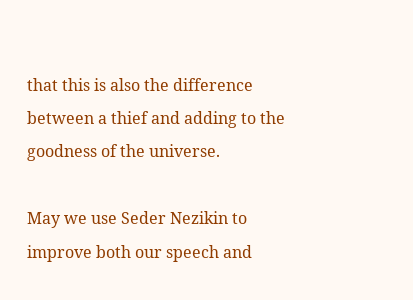that this is also the difference between a thief and adding to the goodness of the universe.

May we use Seder Nezikin to improve both our speech and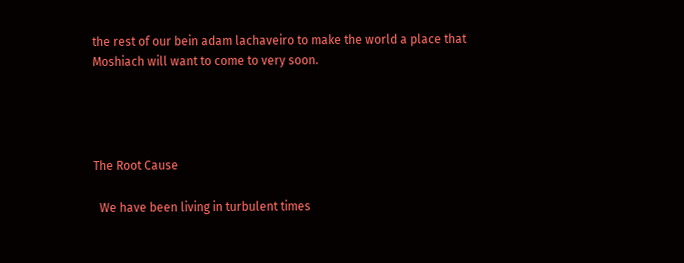the rest of our bein adam lachaveiro to make the world a place that Moshiach will want to come to very soon.




The Root Cause

  We have been living in turbulent times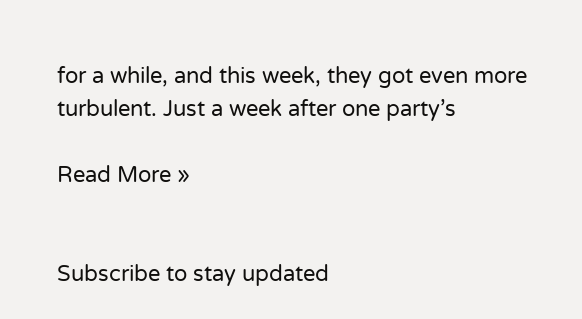for a while, and this week, they got even more turbulent. Just a week after one party’s

Read More »


Subscribe to stay updated